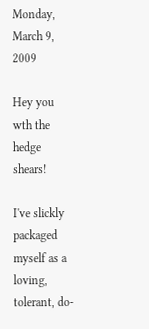Monday, March 9, 2009

Hey you wth the hedge shears!

I've slickly packaged myself as a loving, tolerant, do-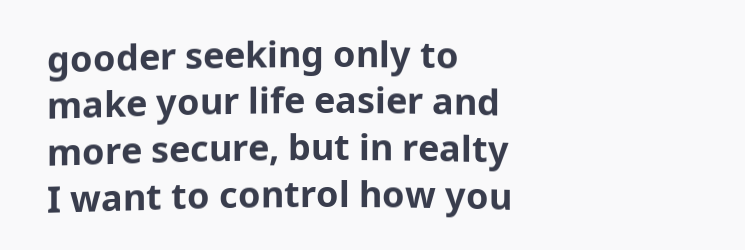gooder seeking only to make your life easier and more secure, but in realty I want to control how you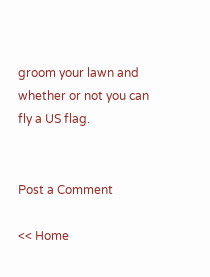groom your lawn and whether or not you can fly a US flag.


Post a Comment

<< Home